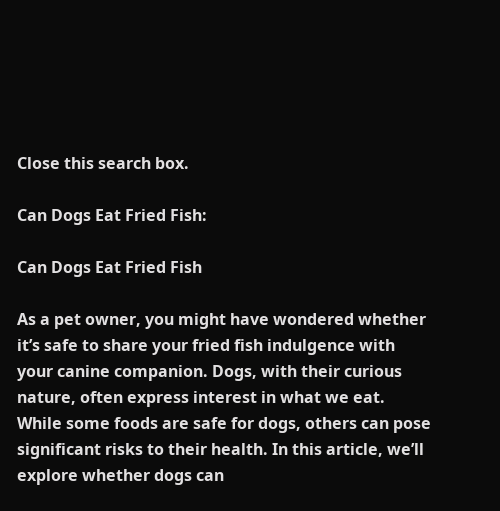Close this search box.

Can Dogs Eat Fried Fish:

Can Dogs Eat Fried Fish

As a pet owner, you might have wondered whether it’s safe to share your fried fish indulgence with your canine companion. Dogs, with their curious nature, often express interest in what we eat. While some foods are safe for dogs, others can pose significant risks to their health. In this article, we’ll explore whether dogs can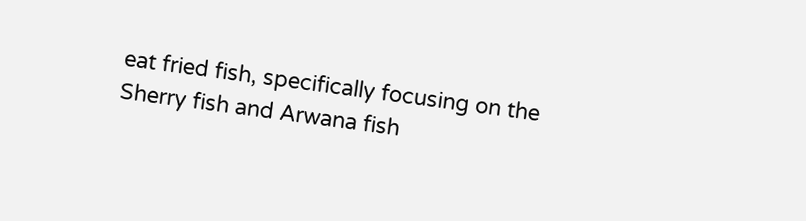eat fried fish, specifically focusing on the Sherry fish and Arwana fish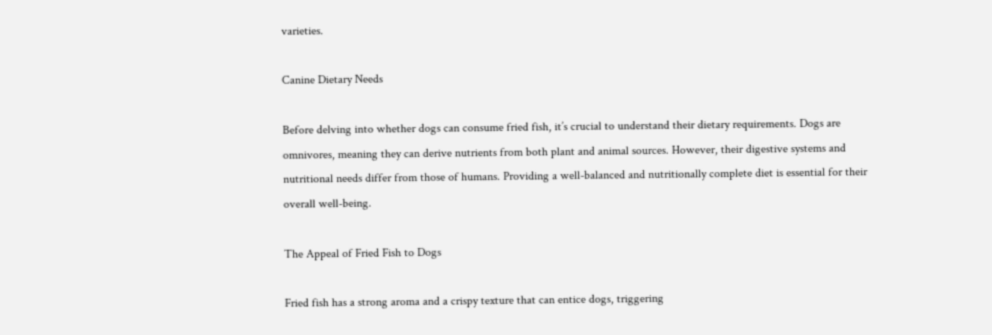varieties.

Canine Dietary Needs

Before delving into whether dogs can consume fried fish, it’s crucial to understand their dietary requirements. Dogs are omnivores, meaning they can derive nutrients from both plant and animal sources. However, their digestive systems and nutritional needs differ from those of humans. Providing a well-balanced and nutritionally complete diet is essential for their overall well-being.

The Appeal of Fried Fish to Dogs

Fried fish has a strong aroma and a crispy texture that can entice dogs, triggering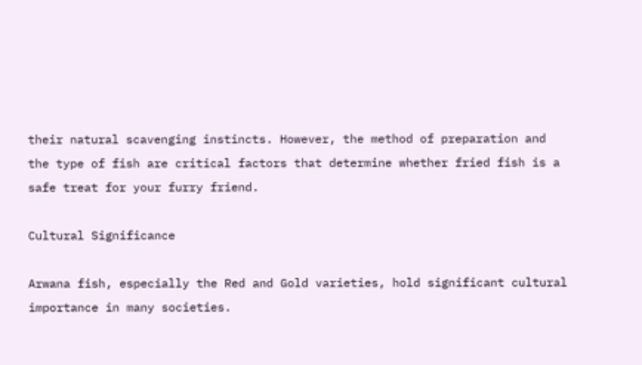their natural scavenging instincts. However, the method of preparation and the type of fish are critical factors that determine whether fried fish is a safe treat for your furry friend.

Cultural Significance

Arwana fish, especially the Red and Gold varieties, hold significant cultural importance in many societies.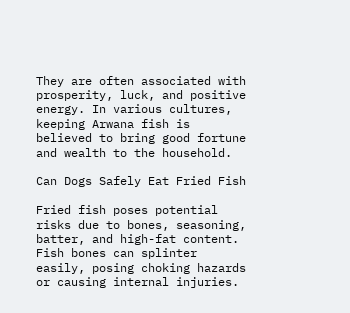They are often associated with prosperity, luck, and positive energy. In various cultures, keeping Arwana fish is believed to bring good fortune and wealth to the household.

Can Dogs Safely Eat Fried Fish

Fried fish poses potential risks due to bones, seasoning, batter, and high-fat content. Fish bones can splinter easily, posing choking hazards or causing internal injuries.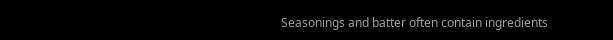Seasonings and batter often contain ingredients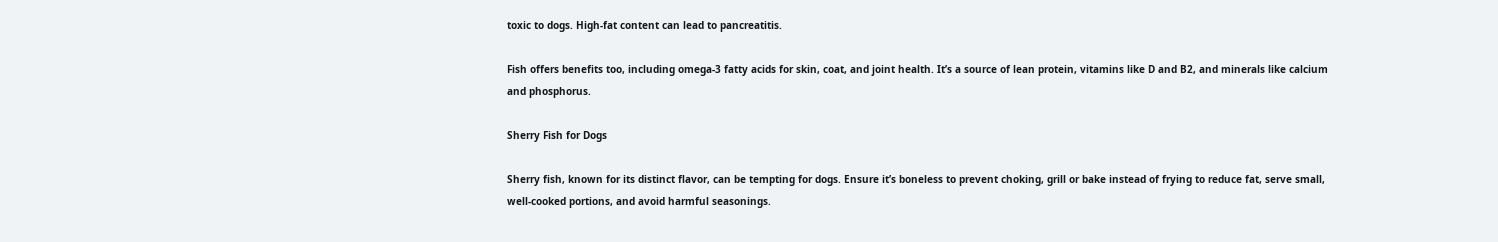toxic to dogs. High-fat content can lead to pancreatitis.

Fish offers benefits too, including omega-3 fatty acids for skin, coat, and joint health. It’s a source of lean protein, vitamins like D and B2, and minerals like calcium and phosphorus.

Sherry Fish for Dogs

Sherry fish, known for its distinct flavor, can be tempting for dogs. Ensure it’s boneless to prevent choking, grill or bake instead of frying to reduce fat, serve small, well-cooked portions, and avoid harmful seasonings.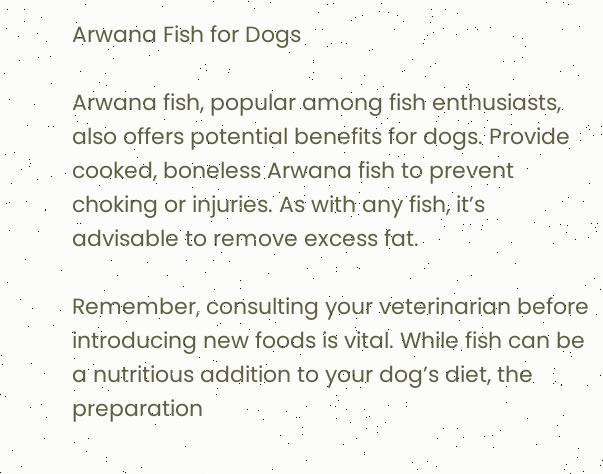Arwana Fish for Dogs

Arwana fish, popular among fish enthusiasts, also offers potential benefits for dogs. Provide cooked, boneless Arwana fish to prevent choking or injuries. As with any fish, it’s advisable to remove excess fat.

Remember, consulting your veterinarian before introducing new foods is vital. While fish can be a nutritious addition to your dog’s diet, the preparation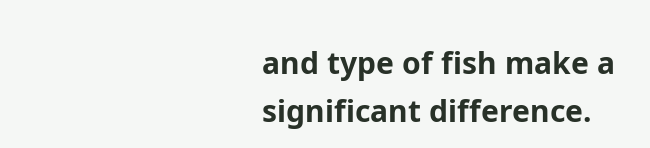and type of fish make a significant difference.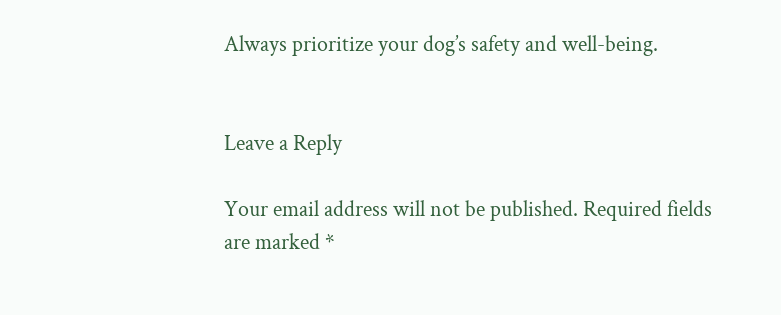Always prioritize your dog’s safety and well-being.


Leave a Reply

Your email address will not be published. Required fields are marked *